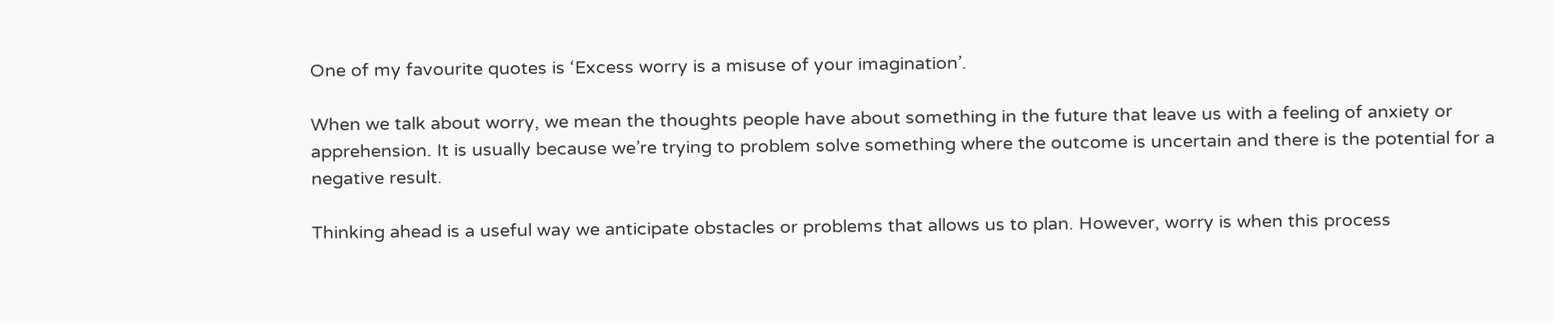One of my favourite quotes is ‘Excess worry is a misuse of your imagination’.

When we talk about worry, we mean the thoughts people have about something in the future that leave us with a feeling of anxiety or apprehension. It is usually because we’re trying to problem solve something where the outcome is uncertain and there is the potential for a negative result.

Thinking ahead is a useful way we anticipate obstacles or problems that allows us to plan. However, worry is when this process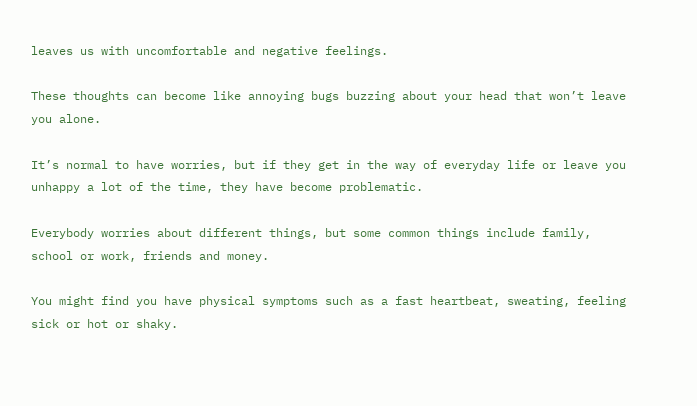leaves us with uncomfortable and negative feelings.

These thoughts can become like annoying bugs buzzing about your head that won’t leave you alone.

It’s normal to have worries, but if they get in the way of everyday life or leave you unhappy a lot of the time, they have become problematic.

Everybody worries about different things, but some common things include family, school or work, friends and money.

You might find you have physical symptoms such as a fast heartbeat, sweating, feeling sick or hot or shaky.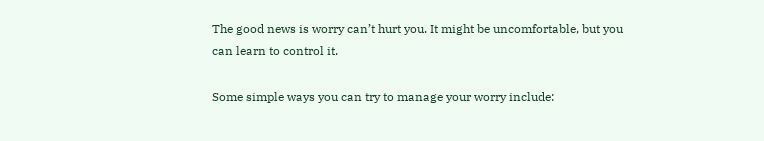The good news is worry can’t hurt you. It might be uncomfortable, but you can learn to control it.

Some simple ways you can try to manage your worry include: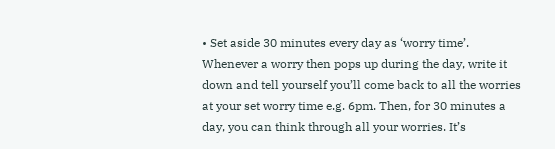• Set aside 30 minutes every day as ‘worry time’. Whenever a worry then pops up during the day, write it down and tell yourself you’ll come back to all the worries at your set worry time e.g. 6pm. Then, for 30 minutes a day, you can think through all your worries. It’s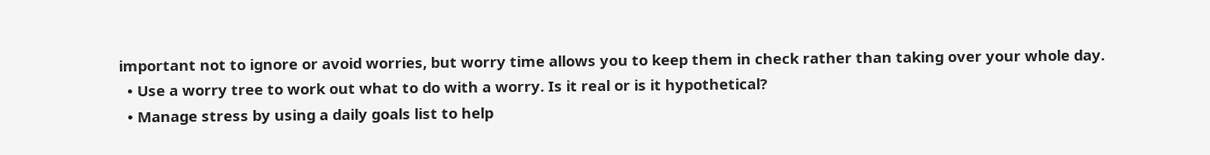important not to ignore or avoid worries, but worry time allows you to keep them in check rather than taking over your whole day.
  • Use a worry tree to work out what to do with a worry. Is it real or is it hypothetical?
  • Manage stress by using a daily goals list to help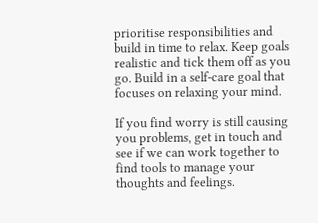prioritise responsibilities and build in time to relax. Keep goals realistic and tick them off as you go. Build in a self-care goal that focuses on relaxing your mind.

If you find worry is still causing you problems, get in touch and see if we can work together to find tools to manage your thoughts and feelings.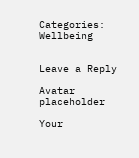Categories: Wellbeing


Leave a Reply

Avatar placeholder

Your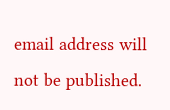email address will not be published.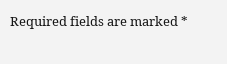Required fields are marked *